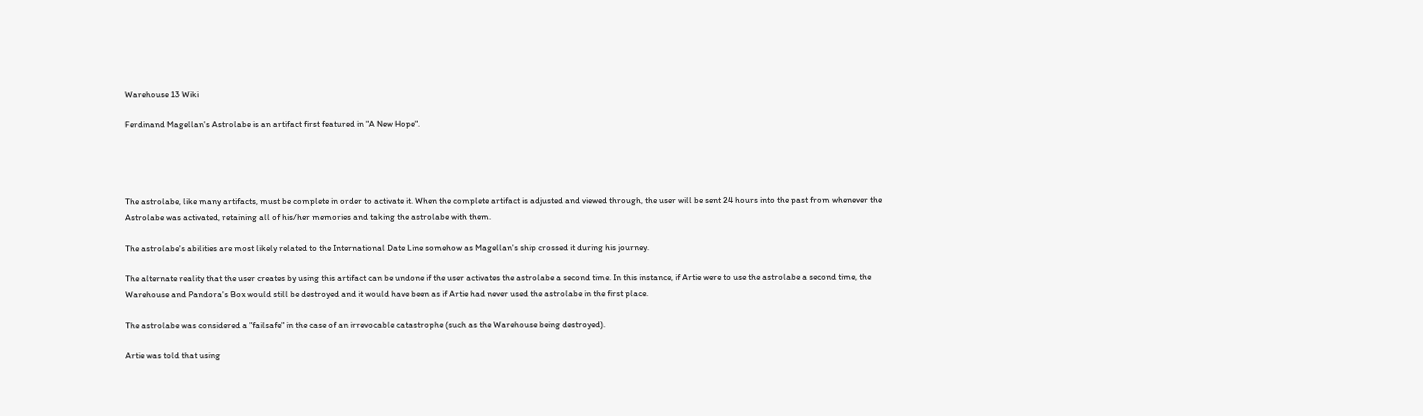Warehouse 13 Wiki

Ferdinand Magellan's Astrolabe is an artifact first featured in "A New Hope".




The astrolabe, like many artifacts, must be complete in order to activate it. When the complete artifact is adjusted and viewed through, the user will be sent 24 hours into the past from whenever the Astrolabe was activated, retaining all of his/her memories and taking the astrolabe with them.

The astrolabe's abilities are most likely related to the International Date Line somehow as Magellan's ship crossed it during his journey.

The alternate reality that the user creates by using this artifact can be undone if the user activates the astrolabe a second time. In this instance, if Artie were to use the astrolabe a second time, the Warehouse and Pandora's Box would still be destroyed and it would have been as if Artie had never used the astrolabe in the first place.

The astrolabe was considered a "failsafe" in the case of an irrevocable catastrophe (such as the Warehouse being destroyed).

Artie was told that using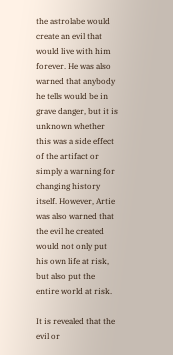the astrolabe would create an evil that would live with him forever. He was also warned that anybody he tells would be in grave danger, but it is unknown whether this was a side effect of the artifact or simply a warning for changing history itself. However, Artie was also warned that the evil he created would not only put his own life at risk, but also put the entire world at risk.

It is revealed that the evil or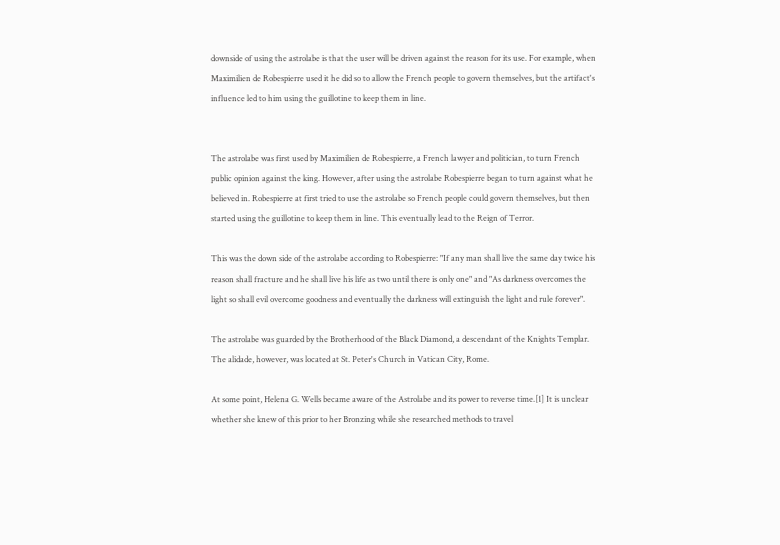downside of using the astrolabe is that the user will be driven against the reason for its use. For example, when Maximilien de Robespierre used it he did so to allow the French people to govern themselves, but the artifact's influence led to him using the guillotine to keep them in line.


The astrolabe was first used by Maximilien de Robespierre, a French lawyer and politician, to turn French public opinion against the king. However, after using the astrolabe Robespierre began to turn against what he believed in. Robespierre at first tried to use the astrolabe so French people could govern themselves, but then started using the guillotine to keep them in line. This eventually lead to the Reign of Terror.

This was the down side of the astrolabe according to Robespierre: "If any man shall live the same day twice his reason shall fracture and he shall live his life as two until there is only one" and "As darkness overcomes the light so shall evil overcome goodness and eventually the darkness will extinguish the light and rule forever".

The astrolabe was guarded by the Brotherhood of the Black Diamond, a descendant of the Knights Templar. The alidade, however, was located at St. Peter's Church in Vatican City, Rome.

At some point, Helena G. Wells became aware of the Astrolabe and its power to reverse time.[1] It is unclear whether she knew of this prior to her Bronzing while she researched methods to travel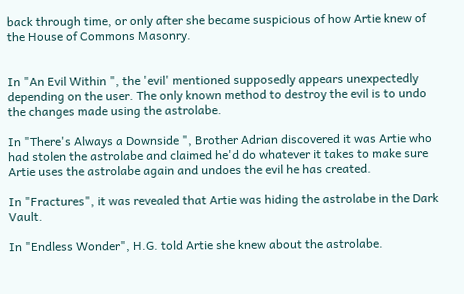back through time, or only after she became suspicious of how Artie knew of the House of Commons Masonry.


In "An Evil Within ", the 'evil' mentioned supposedly appears unexpectedly depending on the user. The only known method to destroy the evil is to undo the changes made using the astrolabe.

In "There's Always a Downside ", Brother Adrian discovered it was Artie who had stolen the astrolabe and claimed he'd do whatever it takes to make sure Artie uses the astrolabe again and undoes the evil he has created.

In "Fractures", it was revealed that Artie was hiding the astrolabe in the Dark Vault.

In "Endless Wonder", H.G. told Artie she knew about the astrolabe.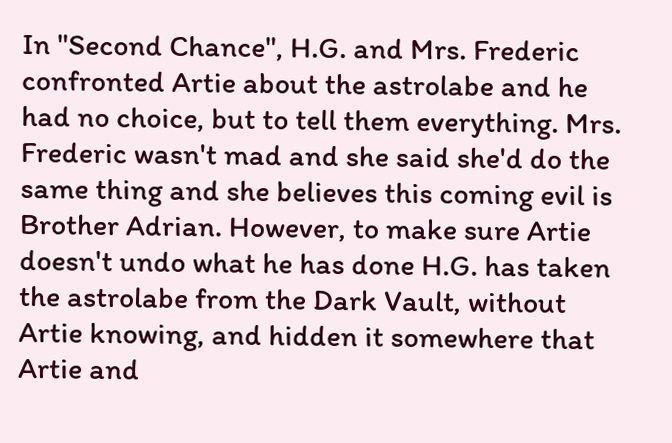In "Second Chance", H.G. and Mrs. Frederic confronted Artie about the astrolabe and he had no choice, but to tell them everything. Mrs. Frederic wasn't mad and she said she'd do the same thing and she believes this coming evil is Brother Adrian. However, to make sure Artie doesn't undo what he has done H.G. has taken the astrolabe from the Dark Vault, without Artie knowing, and hidden it somewhere that Artie and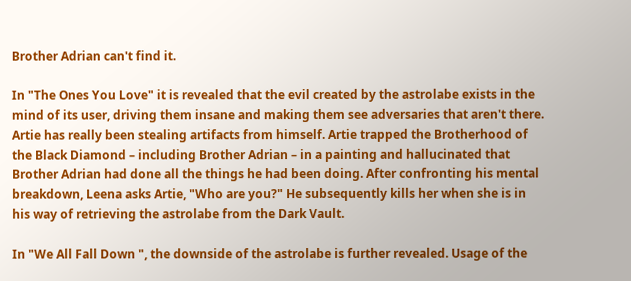Brother Adrian can't find it.

In "The Ones You Love" it is revealed that the evil created by the astrolabe exists in the mind of its user, driving them insane and making them see adversaries that aren't there. Artie has really been stealing artifacts from himself. Artie trapped the Brotherhood of the Black Diamond – including Brother Adrian – in a painting and hallucinated that Brother Adrian had done all the things he had been doing. After confronting his mental breakdown, Leena asks Artie, "Who are you?" He subsequently kills her when she is in his way of retrieving the astrolabe from the Dark Vault.

In "We All Fall Down ", the downside of the astrolabe is further revealed. Usage of the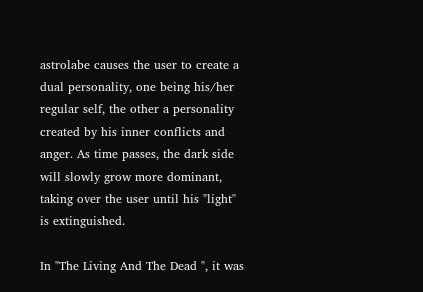astrolabe causes the user to create a dual personality, one being his/her regular self, the other a personality created by his inner conflicts and anger. As time passes, the dark side will slowly grow more dominant, taking over the user until his "light" is extinguished.

In "The Living And The Dead ", it was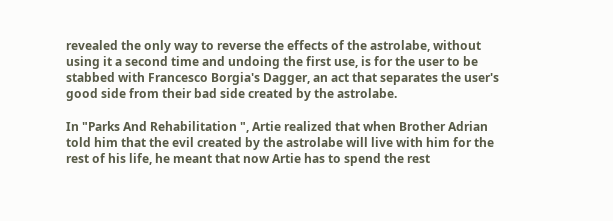revealed the only way to reverse the effects of the astrolabe, without using it a second time and undoing the first use, is for the user to be stabbed with Francesco Borgia's Dagger, an act that separates the user's good side from their bad side created by the astrolabe.

In "Parks And Rehabilitation ", Artie realized that when Brother Adrian told him that the evil created by the astrolabe will live with him for the rest of his life, he meant that now Artie has to spend the rest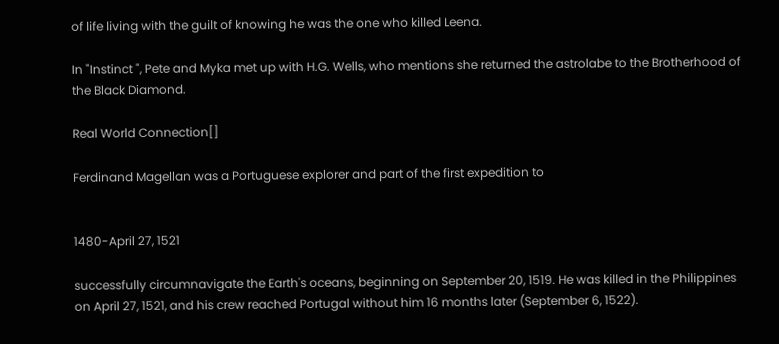of life living with the guilt of knowing he was the one who killed Leena.

In "Instinct ", Pete and Myka met up with H.G. Wells, who mentions she returned the astrolabe to the Brotherhood of the Black Diamond.

Real World Connection[]

Ferdinand Magellan was a Portuguese explorer and part of the first expedition to


1480-April 27, 1521

successfully circumnavigate the Earth's oceans, beginning on September 20, 1519. He was killed in the Philippines on April 27, 1521, and his crew reached Portugal without him 16 months later (September 6, 1522).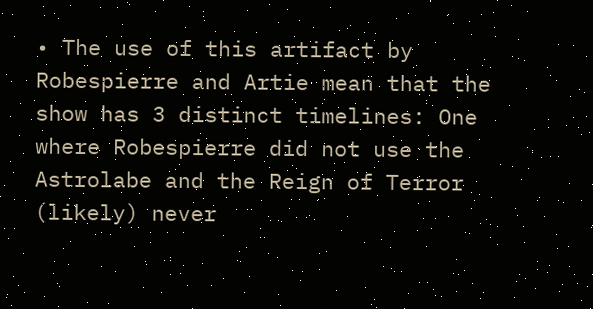• The use of this artifact by Robespierre and Artie mean that the show has 3 distinct timelines: One where Robespierre did not use the Astrolabe and the Reign of Terror (likely) never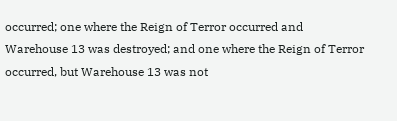occurred; one where the Reign of Terror occurred and Warehouse 13 was destroyed; and one where the Reign of Terror occurred, but Warehouse 13 was not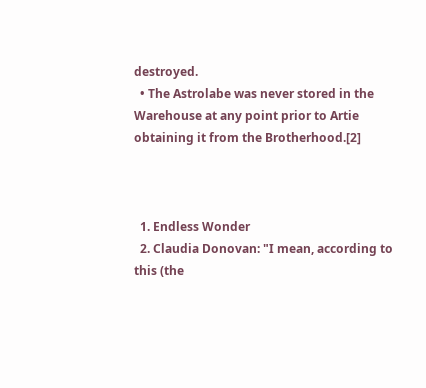destroyed.
  • The Astrolabe was never stored in the Warehouse at any point prior to Artie obtaining it from the Brotherhood.[2]



  1. Endless Wonder
  2. Claudia Donovan: "I mean, according to this (the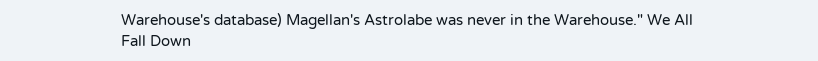Warehouse's database) Magellan's Astrolabe was never in the Warehouse." We All Fall Down